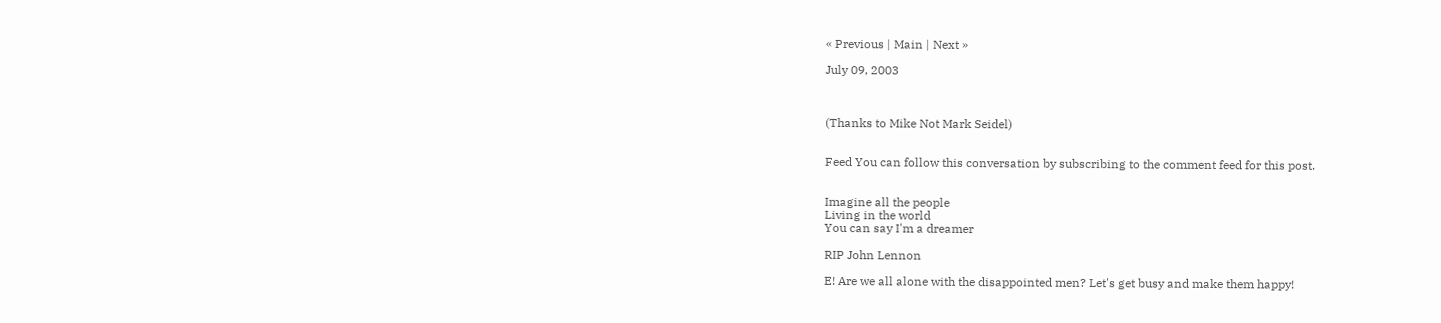« Previous | Main | Next »

July 09, 2003



(Thanks to Mike Not Mark Seidel)


Feed You can follow this conversation by subscribing to the comment feed for this post.


Imagine all the people
Living in the world
You can say I'm a dreamer

RIP John Lennon

E! Are we all alone with the disappointed men? Let's get busy and make them happy!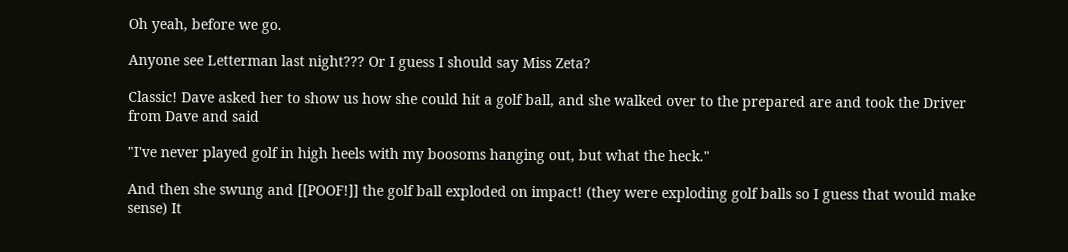Oh yeah, before we go.

Anyone see Letterman last night??? Or I guess I should say Miss Zeta?

Classic! Dave asked her to show us how she could hit a golf ball, and she walked over to the prepared are and took the Driver from Dave and said

"I've never played golf in high heels with my boosoms hanging out, but what the heck."

And then she swung and [[POOF!]] the golf ball exploded on impact! (they were exploding golf balls so I guess that would make sense) It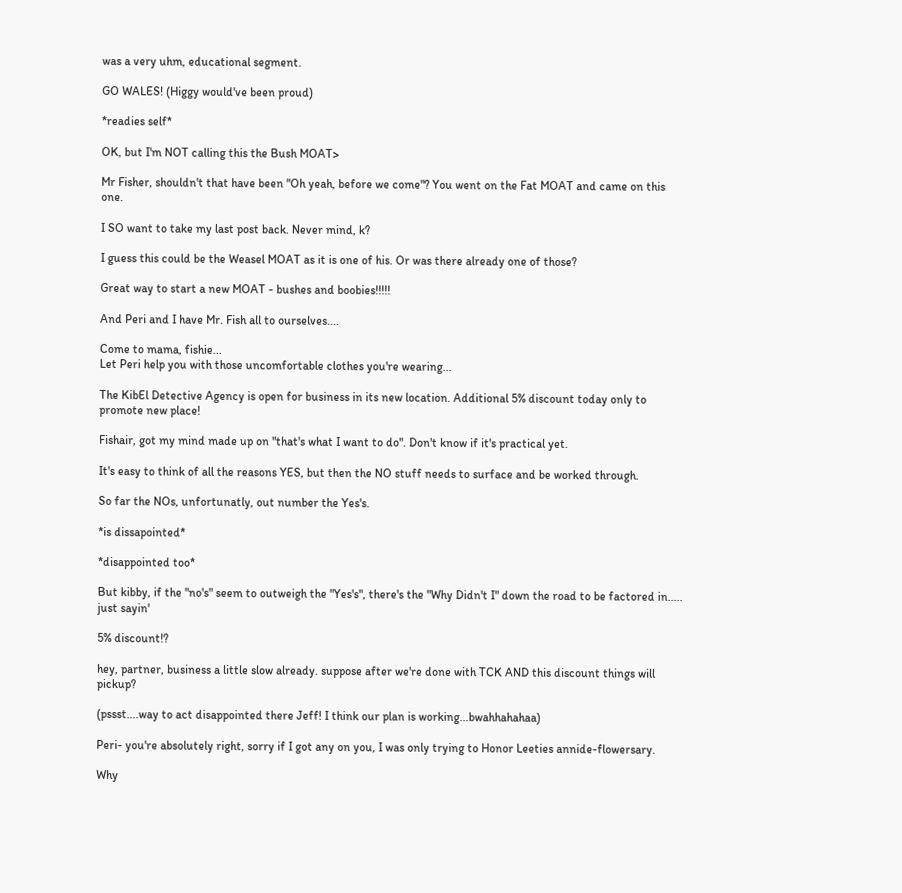was a very uhm, educational segment.

GO WALES! (Higgy would've been proud)

*readies self*

OK, but I'm NOT calling this the Bush MOAT>

Mr Fisher, shouldn't that have been "Oh yeah, before we come"? You went on the Fat MOAT and came on this one.

I SO want to take my last post back. Never mind, k?

I guess this could be the Weasel MOAT as it is one of his. Or was there already one of those?

Great way to start a new MOAT - bushes and boobies!!!!!

And Peri and I have Mr. Fish all to ourselves....

Come to mama, fishie...
Let Peri help you with those uncomfortable clothes you're wearing...

The KibEl Detective Agency is open for business in its new location. Additional 5% discount today only to promote new place!

Fishair, got my mind made up on "that's what I want to do". Don't know if it's practical yet.

It's easy to think of all the reasons YES, but then the NO stuff needs to surface and be worked through.

So far the NOs, unfortunatly, out number the Yes's.

*is dissapointed*

*disappointed too*

But kibby, if the "no's" seem to outweigh the "Yes's", there's the "Why Didn't I" down the road to be factored in.....
just sayin'

5% discount!?

hey, partner, business a little slow already. suppose after we're done with TCK AND this discount things will pickup?

(pssst....way to act disappointed there Jeff! I think our plan is working...bwahhahahaa)

Peri- you're absolutely right, sorry if I got any on you, I was only trying to Honor Leeties annide-flowersary.

Why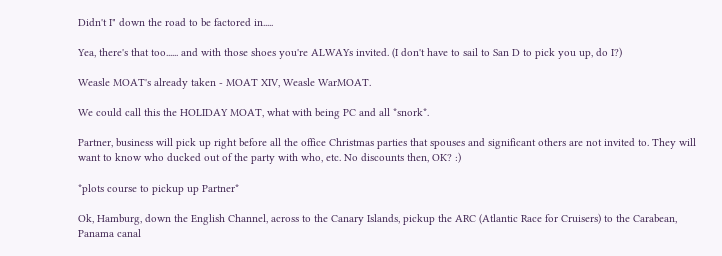Didn't I" down the road to be factored in.....

Yea, there's that too...... and with those shoes you're ALWAYs invited. (I don't have to sail to San D to pick you up, do I?)

Weasle MOAT's already taken - MOAT XIV, Weasle WarMOAT.

We could call this the HOLIDAY MOAT, what with being PC and all *snork*.

Partner, business will pick up right before all the office Christmas parties that spouses and significant others are not invited to. They will want to know who ducked out of the party with who, etc. No discounts then, OK? :)

*plots course to pickup up Partner*

Ok, Hamburg, down the English Channel, across to the Canary Islands, pickup the ARC (Atlantic Race for Cruisers) to the Carabean, Panama canal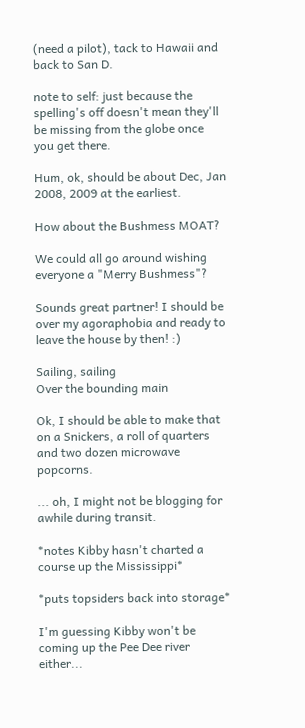(need a pilot), tack to Hawaii and back to San D.

note to self: just because the spelling's off doesn't mean they'll be missing from the globe once you get there.

Hum, ok, should be about Dec, Jan 2008, 2009 at the earliest.

How about the Bushmess MOAT?

We could all go around wishing everyone a "Merry Bushmess"?

Sounds great partner! I should be over my agoraphobia and ready to leave the house by then! :)

Sailing, sailing
Over the bounding main

Ok, I should be able to make that on a Snickers, a roll of quarters and two dozen microwave popcorns.

... oh, I might not be blogging for awhile during transit.

*notes Kibby hasn't charted a course up the Mississippi*

*puts topsiders back into storage*

I'm guessing Kibby won't be coming up the Pee Dee river either...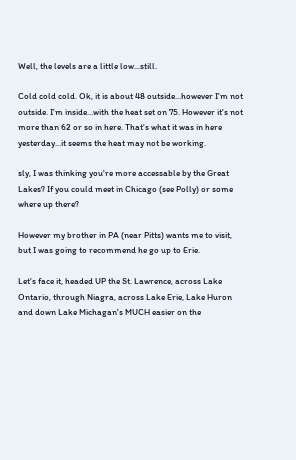Well, the levels are a little low...still.

Cold cold cold. Ok, it is about 48 outside...however I'm not outside. I'm inside...with the heat set on 75. However it's not more than 62 or so in here. That's what it was in here yesterday...it seems the heat may not be working.

sly, I was thinking you're more accessable by the Great Lakes? If you could meet in Chicago (see Polly) or some where up there?

However my brother in PA (near Pitts) wants me to visit, but I was going to recommend he go up to Erie.

Let's face it, headed UP the St. Lawrence, across Lake Ontario, through Niagra, across Lake Erie, Lake Huron and down Lake Michagan's MUCH easier on the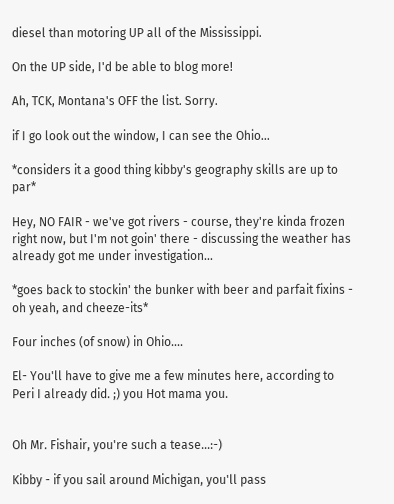diesel than motoring UP all of the Mississippi.

On the UP side, I'd be able to blog more!

Ah, TCK, Montana's OFF the list. Sorry.

if I go look out the window, I can see the Ohio...

*considers it a good thing kibby's geography skills are up to par*

Hey, NO FAIR - we've got rivers - course, they're kinda frozen right now, but I'm not goin' there - discussing the weather has already got me under investigation...

*goes back to stockin' the bunker with beer and parfait fixins - oh yeah, and cheeze-its*

Four inches (of snow) in Ohio....

El- You'll have to give me a few minutes here, according to Peri I already did. ;) you Hot mama you.


Oh Mr. Fishair, you're such a tease...:-)

Kibby - if you sail around Michigan, you'll pass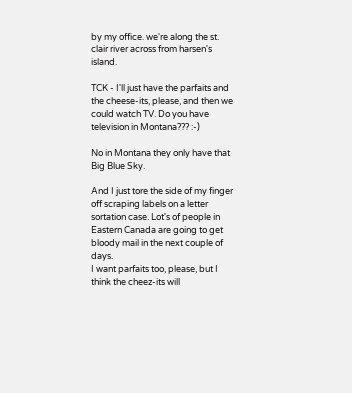by my office. we're along the st. clair river across from harsen's island.

TCK - I'll just have the parfaits and the cheese-its, please, and then we could watch TV. Do you have television in Montana??? :-)

No in Montana they only have that Big Blue Sky.

And I just tore the side of my finger off scraping labels on a letter sortation case. Lot's of people in Eastern Canada are going to get bloody mail in the next couple of days.
I want parfaits too, please, but I think the cheez-its will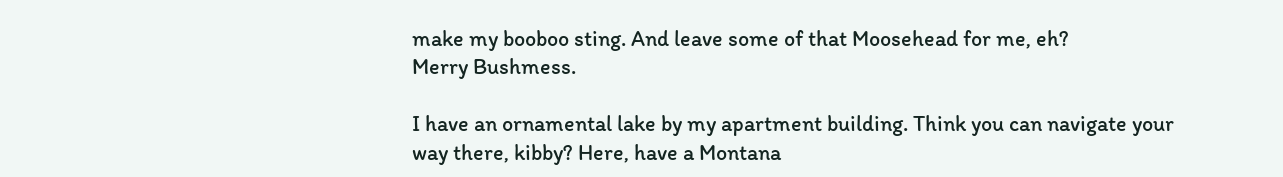make my booboo sting. And leave some of that Moosehead for me, eh?
Merry Bushmess.

I have an ornamental lake by my apartment building. Think you can navigate your way there, kibby? Here, have a Montana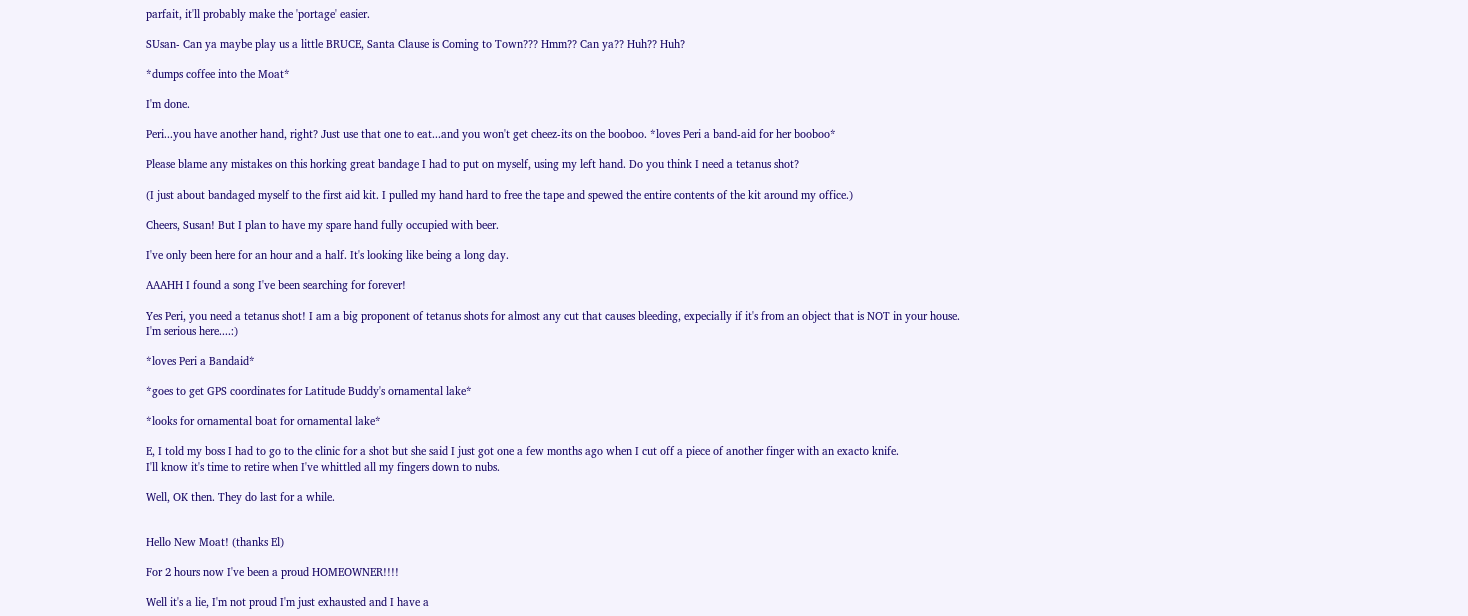parfait, it'll probably make the 'portage' easier.

SUsan- Can ya maybe play us a little BRUCE, Santa Clause is Coming to Town??? Hmm?? Can ya?? Huh?? Huh?

*dumps coffee into the Moat*

I'm done.

Peri...you have another hand, right? Just use that one to eat...and you won't get cheez-its on the booboo. *loves Peri a band-aid for her booboo*

Please blame any mistakes on this horking great bandage I had to put on myself, using my left hand. Do you think I need a tetanus shot?

(I just about bandaged myself to the first aid kit. I pulled my hand hard to free the tape and spewed the entire contents of the kit around my office.)

Cheers, Susan! But I plan to have my spare hand fully occupied with beer.

I've only been here for an hour and a half. It's looking like being a long day.

AAAHH I found a song I've been searching for forever!

Yes Peri, you need a tetanus shot! I am a big proponent of tetanus shots for almost any cut that causes bleeding, expecially if it's from an object that is NOT in your house.
I'm serious here....:)

*loves Peri a Bandaid*

*goes to get GPS coordinates for Latitude Buddy's ornamental lake*

*looks for ornamental boat for ornamental lake*

E, I told my boss I had to go to the clinic for a shot but she said I just got one a few months ago when I cut off a piece of another finger with an exacto knife.
I'll know it's time to retire when I've whittled all my fingers down to nubs.

Well, OK then. They do last for a while.


Hello New Moat! (thanks El)

For 2 hours now I've been a proud HOMEOWNER!!!!

Well it's a lie, I'm not proud I'm just exhausted and I have a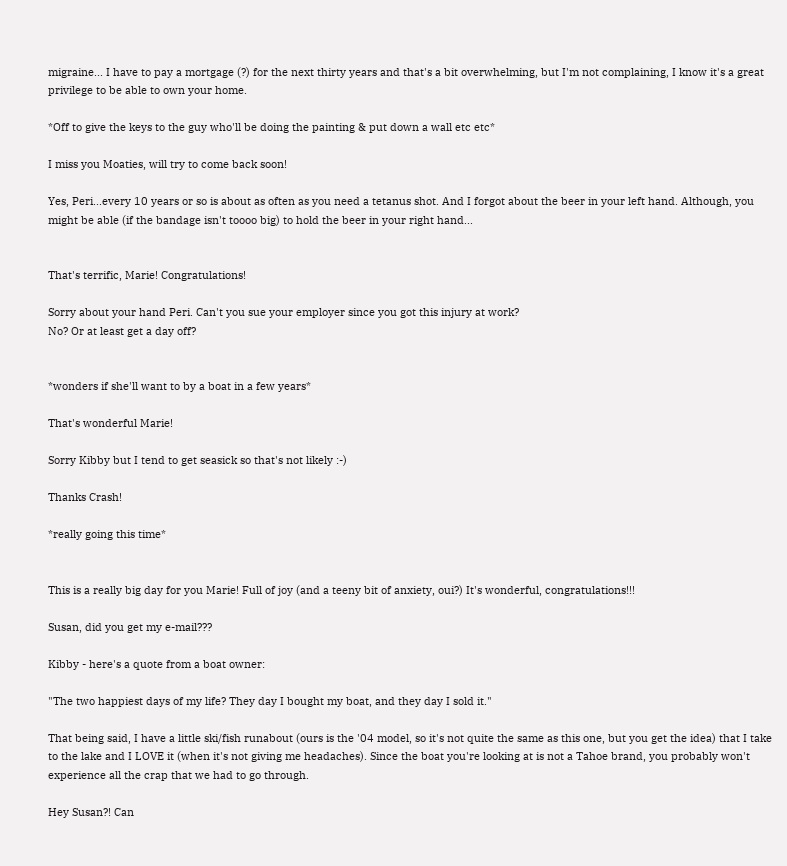migraine... I have to pay a mortgage (?) for the next thirty years and that's a bit overwhelming, but I'm not complaining, I know it's a great privilege to be able to own your home.

*Off to give the keys to the guy who'll be doing the painting & put down a wall etc etc*

I miss you Moaties, will try to come back soon!

Yes, Peri...every 10 years or so is about as often as you need a tetanus shot. And I forgot about the beer in your left hand. Although, you might be able (if the bandage isn't toooo big) to hold the beer in your right hand...


That's terrific, Marie! Congratulations!

Sorry about your hand Peri. Can't you sue your employer since you got this injury at work?
No? Or at least get a day off?


*wonders if she'll want to by a boat in a few years*

That's wonderful Marie!

Sorry Kibby but I tend to get seasick so that's not likely :-)

Thanks Crash!

*really going this time*


This is a really big day for you Marie! Full of joy (and a teeny bit of anxiety, oui?) It's wonderful, congratulations!!!

Susan, did you get my e-mail???

Kibby - here's a quote from a boat owner:

"The two happiest days of my life? They day I bought my boat, and they day I sold it."

That being said, I have a little ski/fish runabout (ours is the '04 model, so it's not quite the same as this one, but you get the idea) that I take to the lake and I LOVE it (when it's not giving me headaches). Since the boat you're looking at is not a Tahoe brand, you probably won't experience all the crap that we had to go through.

Hey Susan?! Can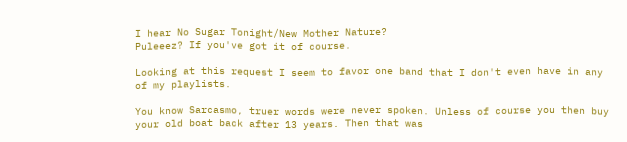I hear No Sugar Tonight/New Mother Nature?
Puleeez? If you've got it of course.

Looking at this request I seem to favor one band that I don't even have in any of my playlists.

You know Sarcasmo, truer words were never spoken. Unless of course you then buy your old boat back after 13 years. Then that was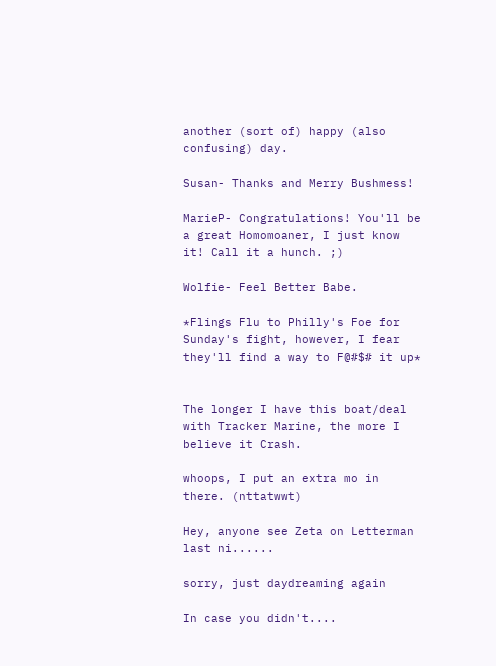another (sort of) happy (also confusing) day.

Susan- Thanks and Merry Bushmess!

MarieP- Congratulations! You'll be a great Homomoaner, I just know it! Call it a hunch. ;)

Wolfie- Feel Better Babe.

*Flings Flu to Philly's Foe for Sunday's fight, however, I fear they'll find a way to F@#$# it up*


The longer I have this boat/deal with Tracker Marine, the more I believe it Crash.

whoops, I put an extra mo in there. (nttatwwt)

Hey, anyone see Zeta on Letterman last ni......

sorry, just daydreaming again

In case you didn't....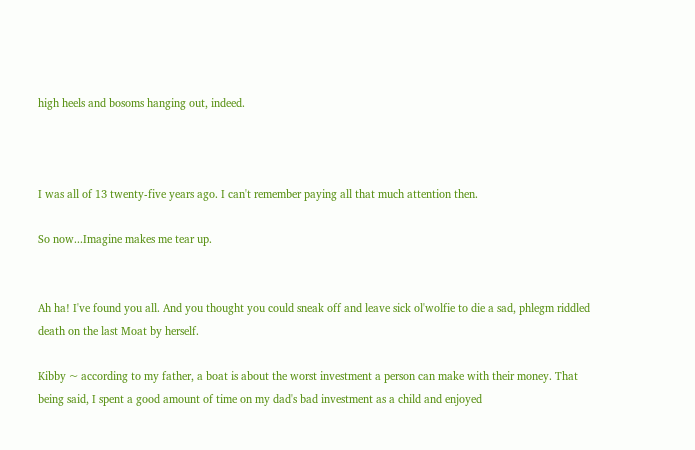high heels and bosoms hanging out, indeed.



I was all of 13 twenty-five years ago. I can't remember paying all that much attention then.

So now...Imagine makes me tear up.


Ah ha! I've found you all. And you thought you could sneak off and leave sick ol'wolfie to die a sad, phlegm riddled death on the last Moat by herself.

Kibby ~ according to my father, a boat is about the worst investment a person can make with their money. That being said, I spent a good amount of time on my dad's bad investment as a child and enjoyed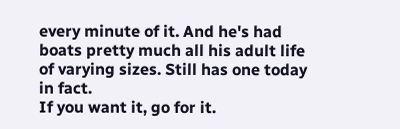every minute of it. And he's had boats pretty much all his adult life of varying sizes. Still has one today in fact.
If you want it, go for it.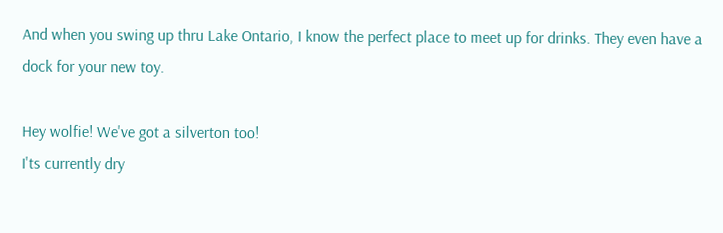And when you swing up thru Lake Ontario, I know the perfect place to meet up for drinks. They even have a dock for your new toy.

Hey wolfie! We've got a silverton too!
I'ts currently dry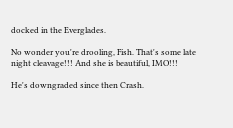docked in the Everglades.

No wonder you're drooling, Fish. That's some late night cleavage!!! And she is beautiful, IMO!!!

He's downgraded since then Crash.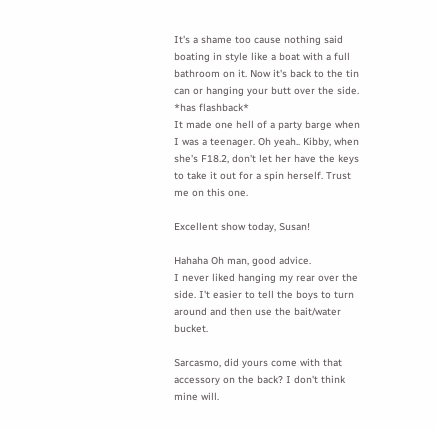It's a shame too cause nothing said boating in style like a boat with a full bathroom on it. Now it's back to the tin can or hanging your butt over the side.
*has flashback*
It made one hell of a party barge when I was a teenager. Oh yeah.. Kibby, when she's F18.2, don't let her have the keys to take it out for a spin herself. Trust me on this one.

Excellent show today, Susan!

Hahaha Oh man, good advice.
I never liked hanging my rear over the side. I't easier to tell the boys to turn around and then use the bait/water bucket.

Sarcasmo, did yours come with that accessory on the back? I don't think mine will.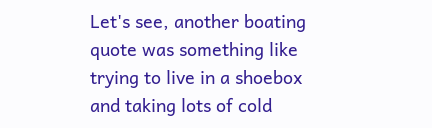Let's see, another boating quote was something like trying to live in a shoebox and taking lots of cold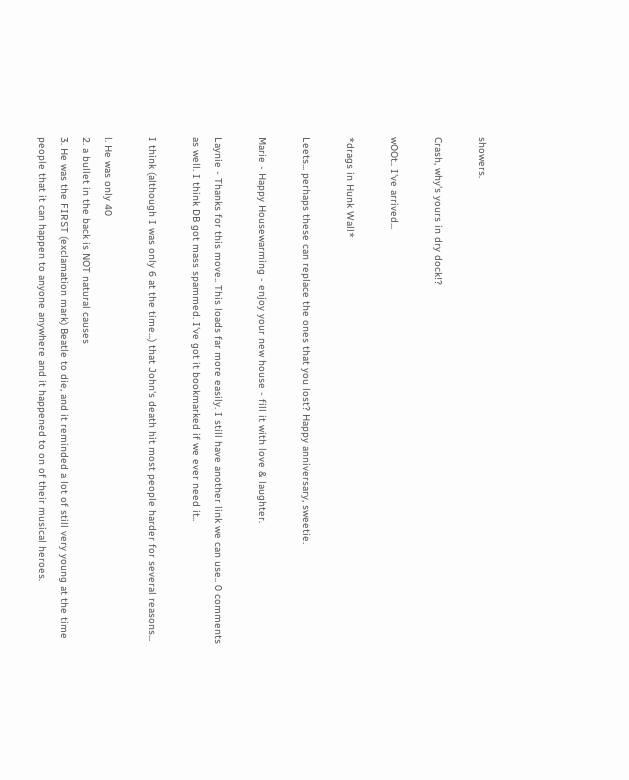showers.

Crash, why's yours in dry dock!?

wOOt.. I've arrived...

*drags in Hunk Wall*

Leets... perhaps these can replace the ones that you lost? Happy anniversary, sweetie.

Marie - Happy Housewarming - enjoy your new house - fill it with love & laughter.

Laynie - Thanks for this move.. This loads far more easily. I still have another link we can use.. 0 comments as well. I think DB got mass spammed. I've got it bookmarked if we ever need it..

I think (although I was only 6 at the time...) that John's death hit most people harder for several reasons...

l. He was only 40
2. a bullet in the back is NOT natural causes
3. He was the FIRST (exclamation mark) Beatle to die, and it reminded a lot of still very young at the time people that it can happen to anyone anywhere and it happened to on of their musical heroes.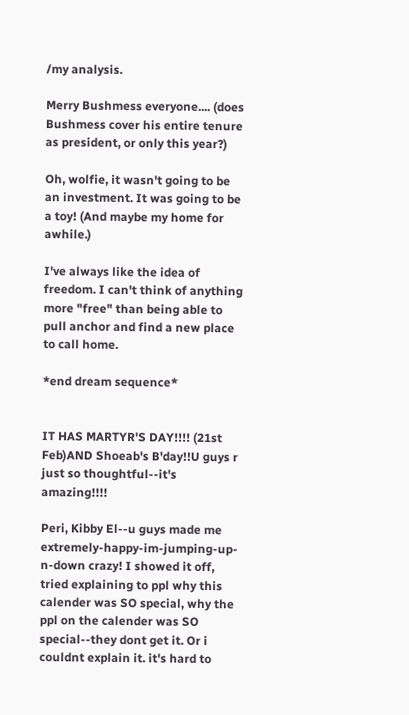/my analysis.

Merry Bushmess everyone.... (does Bushmess cover his entire tenure as president, or only this year?)

Oh, wolfie, it wasn't going to be an investment. It was going to be a toy! (And maybe my home for awhile.)

I've always like the idea of freedom. I can't think of anything more "free" than being able to pull anchor and find a new place to call home.

*end dream sequence*


IT HAS MARTYR'S DAY!!!! (21st Feb)AND Shoeab's B'day!!U guys r just so thoughtful--it's amazing!!!!

Peri, Kibby El--u guys made me extremely-happy-im-jumping-up-n-down crazy! I showed it off, tried explaining to ppl why this calender was SO special, why the ppl on the calender was SO special--they dont get it. Or i couldnt explain it. it's hard to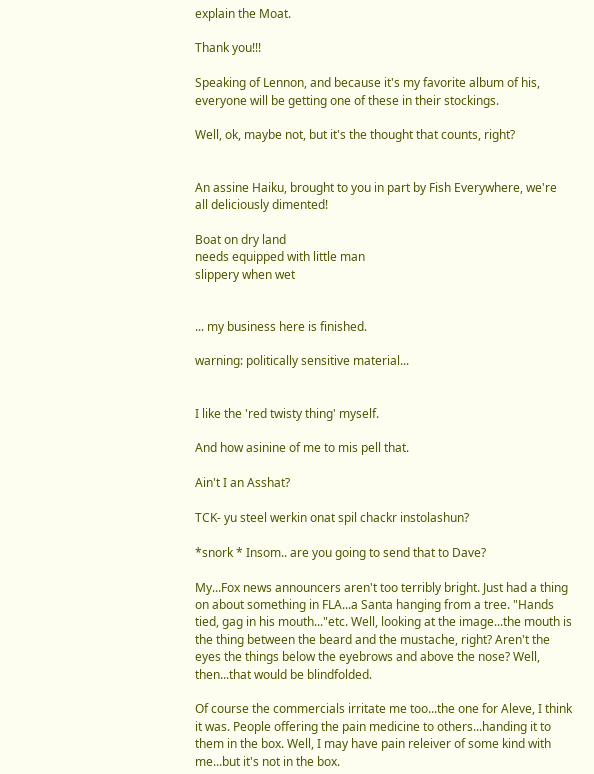explain the Moat.

Thank you!!!

Speaking of Lennon, and because it's my favorite album of his, everyone will be getting one of these in their stockings.

Well, ok, maybe not, but it's the thought that counts, right?


An assine Haiku, brought to you in part by Fish Everywhere, we're all deliciously dimented!

Boat on dry land
needs equipped with little man
slippery when wet


... my business here is finished.

warning: politically sensitive material...


I like the 'red twisty thing' myself.

And how asinine of me to mis pell that.

Ain't I an Asshat?

TCK- yu steel werkin onat spil chackr instolashun?

*snork * Insom.. are you going to send that to Dave?

My...Fox news announcers aren't too terribly bright. Just had a thing on about something in FLA...a Santa hanging from a tree. "Hands tied, gag in his mouth..."etc. Well, looking at the image...the mouth is the thing between the beard and the mustache, right? Aren't the eyes the things below the eyebrows and above the nose? Well, then...that would be blindfolded.

Of course the commercials irritate me too...the one for Aleve, I think it was. People offering the pain medicine to others...handing it to them in the box. Well, I may have pain releiver of some kind with me...but it's not in the box.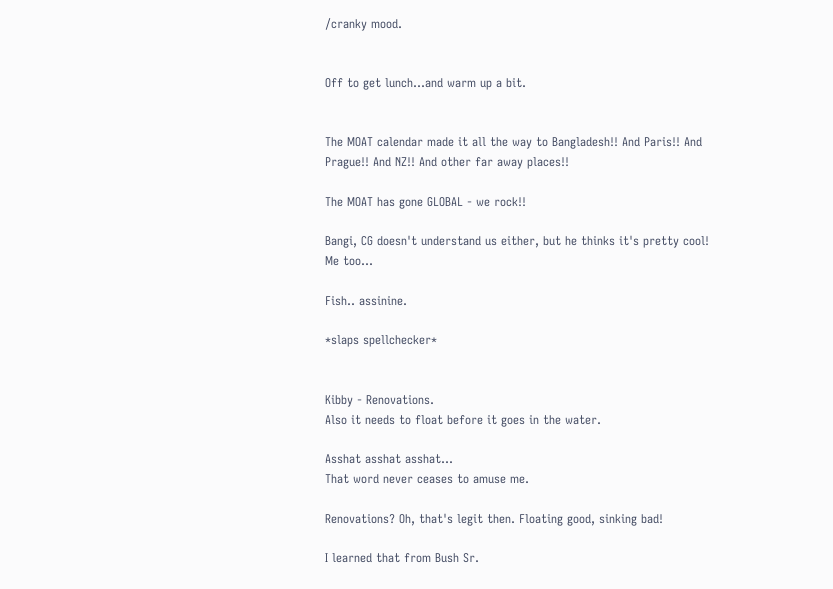/cranky mood.


Off to get lunch...and warm up a bit.


The MOAT calendar made it all the way to Bangladesh!! And Paris!! And Prague!! And NZ!! And other far away places!!

The MOAT has gone GLOBAL - we rock!!

Bangi, CG doesn't understand us either, but he thinks it's pretty cool!
Me too...

Fish.. assinine.

*slaps spellchecker*


Kibby - Renovations.
Also it needs to float before it goes in the water.

Asshat asshat asshat...
That word never ceases to amuse me.

Renovations? Oh, that's legit then. Floating good, sinking bad!

I learned that from Bush Sr.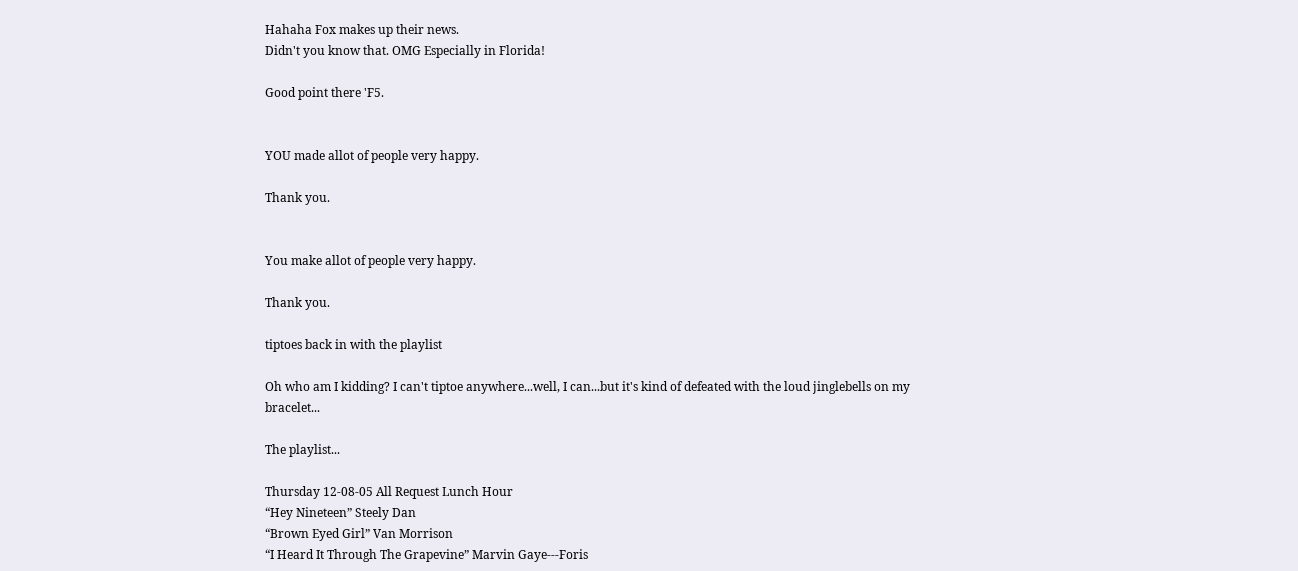Hahaha Fox makes up their news.
Didn't you know that. OMG Especially in Florida!

Good point there 'F5.


YOU made allot of people very happy.

Thank you.


You make allot of people very happy.

Thank you.

tiptoes back in with the playlist

Oh who am I kidding? I can't tiptoe anywhere...well, I can...but it's kind of defeated with the loud jinglebells on my bracelet...

The playlist...

Thursday 12-08-05 All Request Lunch Hour
“Hey Nineteen” Steely Dan
“Brown Eyed Girl” Van Morrison
“I Heard It Through The Grapevine” Marvin Gaye---Foris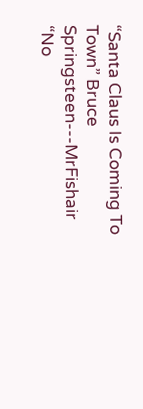“Santa Claus Is Coming To Town” Bruce Springsteen---MrFishair
“No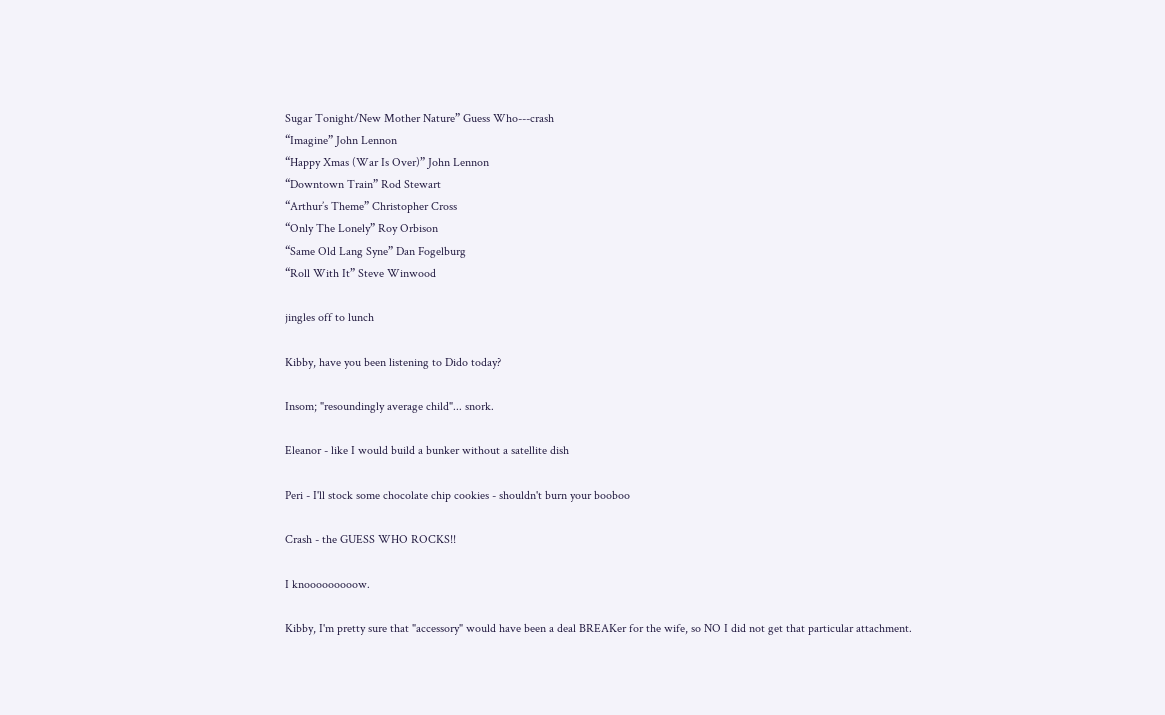Sugar Tonight/New Mother Nature” Guess Who---crash
“Imagine” John Lennon
“Happy Xmas (War Is Over)” John Lennon
“Downtown Train” Rod Stewart
“Arthur’s Theme” Christopher Cross
“Only The Lonely” Roy Orbison
“Same Old Lang Syne” Dan Fogelburg
“Roll With It” Steve Winwood

jingles off to lunch

Kibby, have you been listening to Dido today?

Insom; "resoundingly average child"... snork.

Eleanor - like I would build a bunker without a satellite dish

Peri - I'll stock some chocolate chip cookies - shouldn't burn your booboo

Crash - the GUESS WHO ROCKS!!

I knooooooooow.

Kibby, I'm pretty sure that "accessory" would have been a deal BREAKer for the wife, so NO I did not get that particular attachment.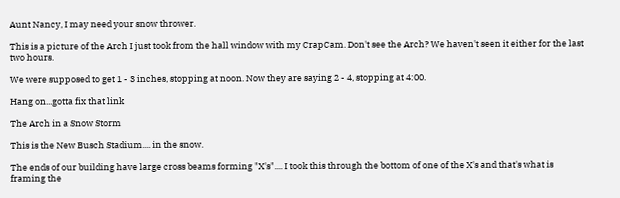Aunt Nancy, I may need your snow thrower.

This is a picture of the Arch I just took from the hall window with my CrapCam. Don't see the Arch? We haven't seen it either for the last two hours.

We were supposed to get 1 - 3 inches, stopping at noon. Now they are saying 2 - 4, stopping at 4:00.

Hang on...gotta fix that link

The Arch in a Snow Storm

This is the New Busch Stadium.... in the snow.

The ends of our building have large cross beams forming "X's".... I took this through the bottom of one of the X's and that's what is framing the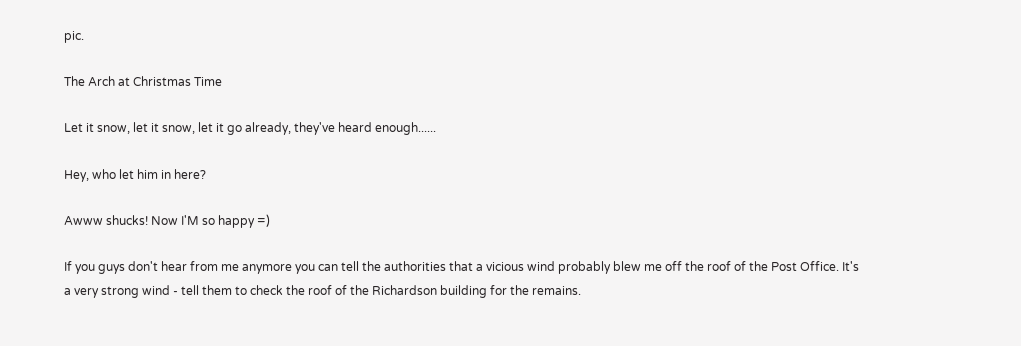pic.

The Arch at Christmas Time

Let it snow, let it snow, let it go already, they've heard enough......

Hey, who let him in here?

Awww shucks! Now I'M so happy =)

If you guys don't hear from me anymore you can tell the authorities that a vicious wind probably blew me off the roof of the Post Office. It's a very strong wind - tell them to check the roof of the Richardson building for the remains.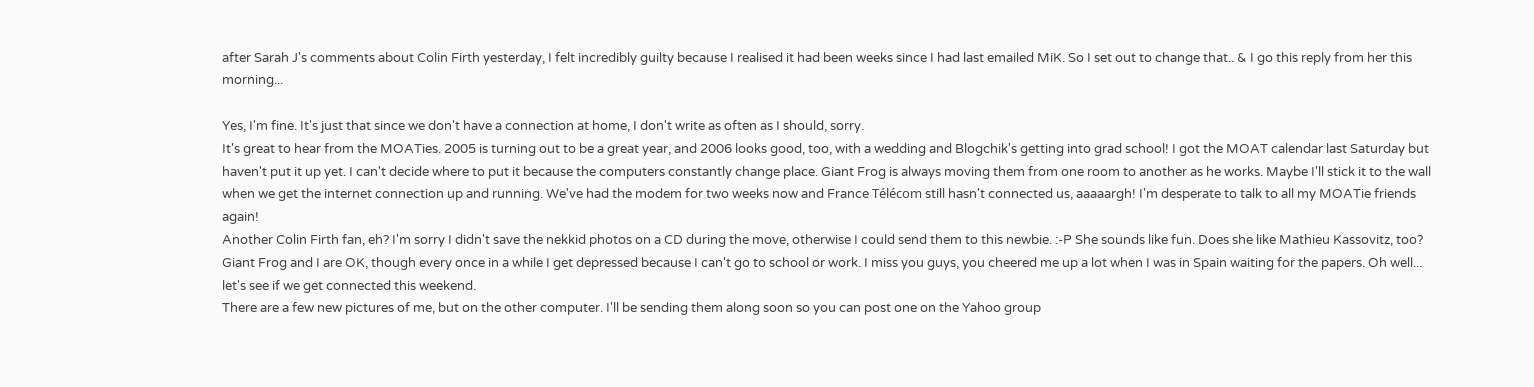after Sarah J's comments about Colin Firth yesterday, I felt incredibly guilty because I realised it had been weeks since I had last emailed MiK. So I set out to change that.. & I go this reply from her this morning...

Yes, I'm fine. It's just that since we don't have a connection at home, I don't write as often as I should, sorry.
It's great to hear from the MOATies. 2005 is turning out to be a great year, and 2006 looks good, too, with a wedding and Blogchik's getting into grad school! I got the MOAT calendar last Saturday but haven't put it up yet. I can't decide where to put it because the computers constantly change place. Giant Frog is always moving them from one room to another as he works. Maybe I'll stick it to the wall when we get the internet connection up and running. We've had the modem for two weeks now and France Télécom still hasn't connected us, aaaaargh! I'm desperate to talk to all my MOATie friends again!
Another Colin Firth fan, eh? I'm sorry I didn't save the nekkid photos on a CD during the move, otherwise I could send them to this newbie. :-P She sounds like fun. Does she like Mathieu Kassovitz, too?
Giant Frog and I are OK, though every once in a while I get depressed because I can't go to school or work. I miss you guys, you cheered me up a lot when I was in Spain waiting for the papers. Oh well... let's see if we get connected this weekend.
There are a few new pictures of me, but on the other computer. I'll be sending them along soon so you can post one on the Yahoo group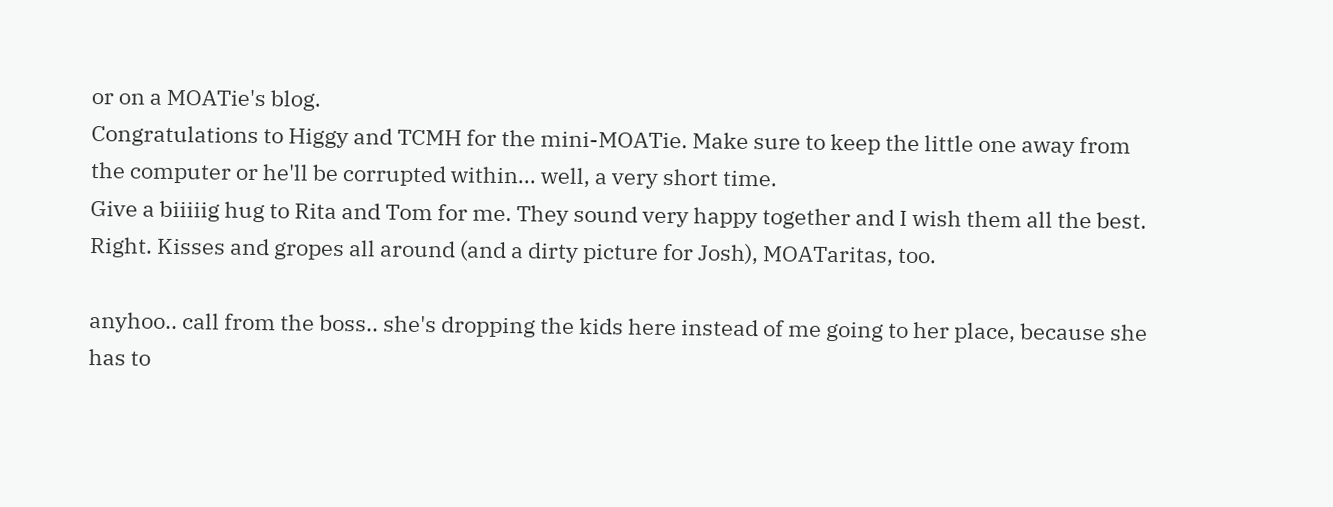or on a MOATie's blog.
Congratulations to Higgy and TCMH for the mini-MOATie. Make sure to keep the little one away from the computer or he'll be corrupted within... well, a very short time.
Give a biiiiig hug to Rita and Tom for me. They sound very happy together and I wish them all the best.
Right. Kisses and gropes all around (and a dirty picture for Josh), MOATaritas, too.

anyhoo.. call from the boss.. she's dropping the kids here instead of me going to her place, because she has to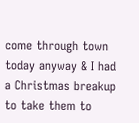come through town today anyway & I had a Christmas breakup to take them to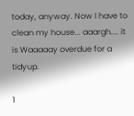today, anyway. Now I have to clean my house... aaargh.... it is Waaaaay overdue for a tidyup.

1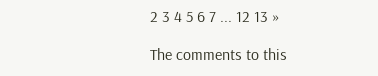2 3 4 5 6 7 ... 12 13 »

The comments to this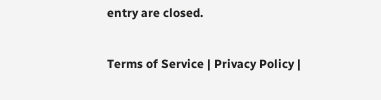entry are closed.

Terms of Service | Privacy Policy |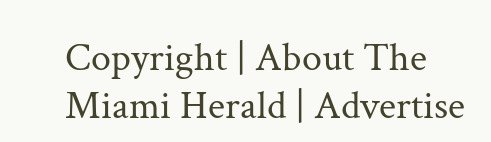Copyright | About The Miami Herald | Advertise